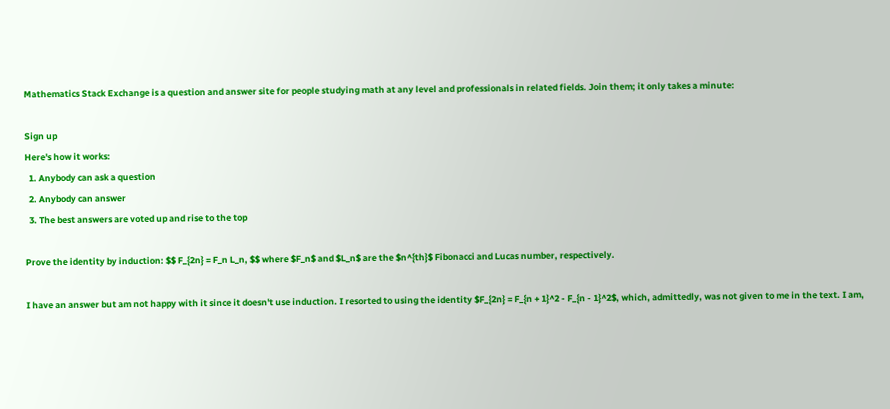Mathematics Stack Exchange is a question and answer site for people studying math at any level and professionals in related fields. Join them; it only takes a minute:

Sign up
Here's how it works:
  1. Anybody can ask a question
  2. Anybody can answer
  3. The best answers are voted up and rise to the top

Prove the identity by induction: $$ F_{2n} = F_n L_n, $$ where $F_n$ and $L_n$ are the $n^{th}$ Fibonacci and Lucas number, respectively.

I have an answer but am not happy with it since it doesn't use induction. I resorted to using the identity $F_{2n} = F_{n + 1}^2 - F_{n - 1}^2$, which, admittedly, was not given to me in the text. I am,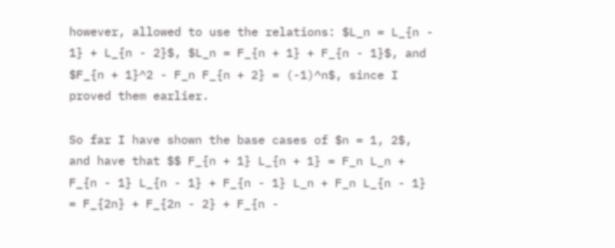however, allowed to use the relations: $L_n = L_{n - 1} + L_{n - 2}$, $L_n = F_{n + 1} + F_{n - 1}$, and $F_{n + 1}^2 - F_n F_{n + 2} = (-1)^n$, since I proved them earlier.

So far I have shown the base cases of $n = 1, 2$, and have that $$ F_{n + 1} L_{n + 1} = F_n L_n + F_{n - 1} L_{n - 1} + F_{n - 1} L_n + F_n L_{n - 1} = F_{2n} + F_{2n - 2} + F_{n -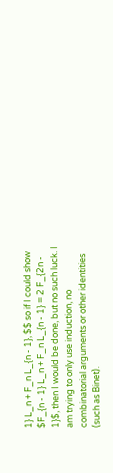1} L_n + F_n L_{n - 1}, $$ so if I could show $F_{n - 1} L_n + F_n L_{n - 1} = 2 F_{2n - 1}$, then I would be done, but no such luck. I am trying to only use induction, no combinatorial arguments or other identities (such as Binet).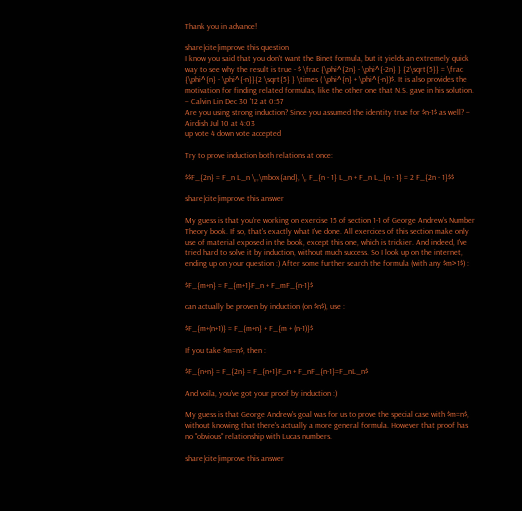Thank you in advance!

share|cite|improve this question
I know you said that you don't want the Binet formula, but it yields an extremely quick way to see why the result is true - $ \frac {\phi^{2n} - \phi^{-2n} } {2\sqrt{5}} = \frac {\phi^{n} - \phi^{-n}}{2 \sqrt{5} } \times ( \phi^{n} + \phi^{-n})$. It is also provides the motivation for finding related formulas, like the other one that N.S. gave in his solution. – Calvin Lin Dec 30 '12 at 0:57
Are you using strong induction? Since you assumed the identity true for $n-1$ as well? – Airdish Jul 10 at 4:03
up vote 4 down vote accepted

Try to prove induction both relations at once:

$$F_{2n} = F_n L_n \,,\mbox{and}, \, F_{n - 1} L_n + F_n L_{n - 1} = 2 F_{2n - 1}$$

share|cite|improve this answer

My guess is that you're working on exercise 15 of section 1-1 of George Andrew's Number Theory book. If so, that's exactly what I've done. All exercices of this section make only use of material exposed in the book, except this one, which is trickier. And indeed, I've tried hard to solve it by induction, without much success. So I look up on the internet, ending up on your question :) After some further search the formula (with any $m>1$) :

$F_{m+n} = F_{m+1}F_n + F_mF_{n-1}$

can actually be proven by induction (on $n$), use :

$F_{m+(n+1)} = F_{m+n} + F_{m + (n-1)}$

If you take $m=n$, then :

$F_{n+n} = F_{2n} = F_{n+1}F_n + F_nF_{n-1}=F_nL_n$

And voila, you've got your proof by induction :)

My guess is that George Andrew's goal was for us to prove the special case with $m=n$, without knowing that there's actually a more general formula. However that proof has no "obvious" relationship with Lucas numbers.

share|cite|improve this answer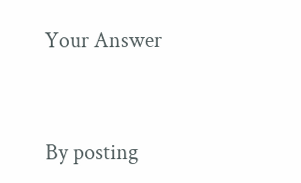Your Answer


By posting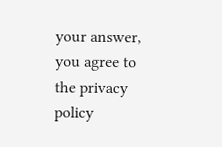your answer, you agree to the privacy policy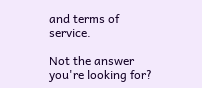and terms of service.

Not the answer you're looking for?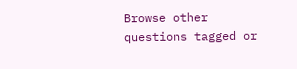Browse other questions tagged or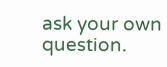ask your own question.